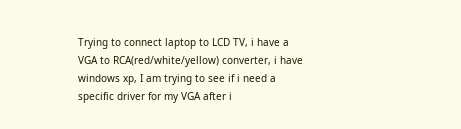Trying to connect laptop to LCD TV, i have a VGA to RCA(red/white/yellow) converter, i have windows xp, I am trying to see if i need a specific driver for my VGA after i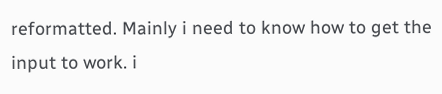reformatted. Mainly i need to know how to get the input to work. i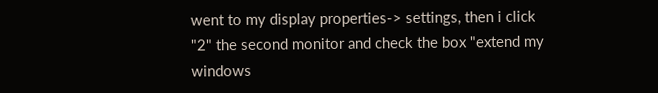went to my display properties-> settings, then i click "2" the second monitor and check the box "extend my windows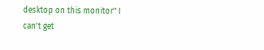desktop on this monitor" I can't get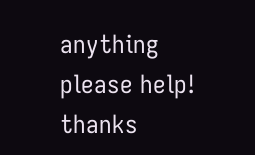anything please help! thanks